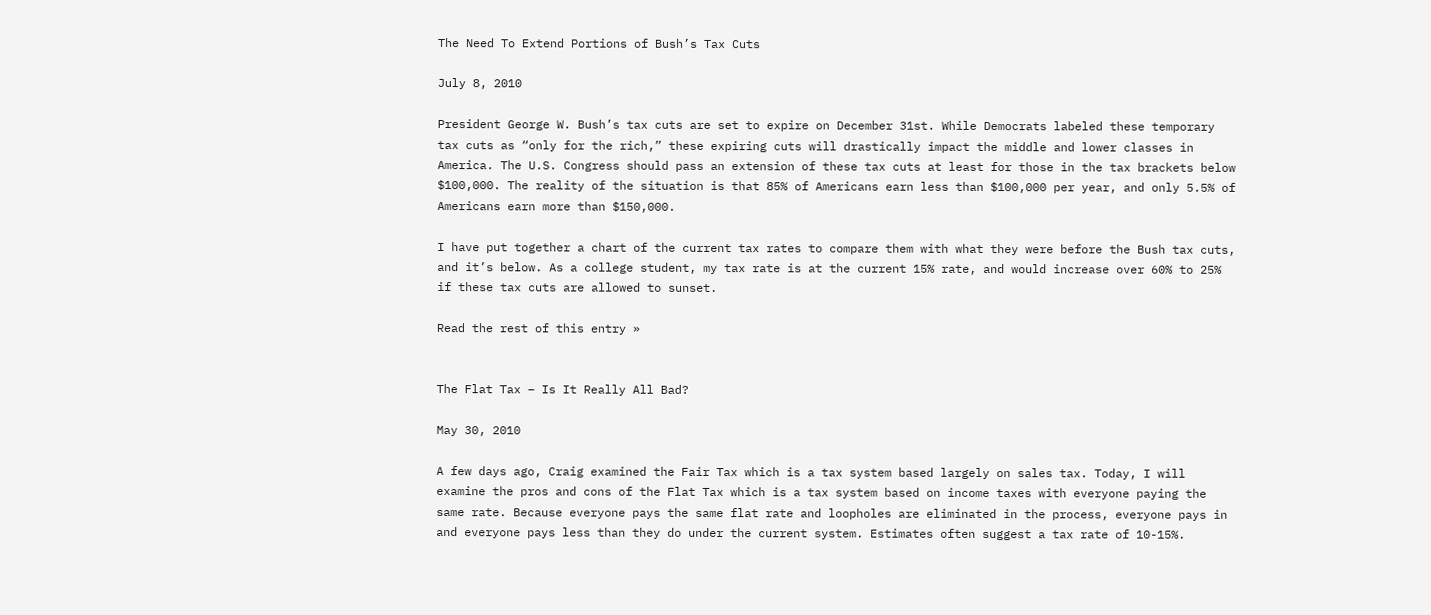The Need To Extend Portions of Bush’s Tax Cuts

July 8, 2010

President George W. Bush’s tax cuts are set to expire on December 31st. While Democrats labeled these temporary tax cuts as “only for the rich,” these expiring cuts will drastically impact the middle and lower classes in America. The U.S. Congress should pass an extension of these tax cuts at least for those in the tax brackets below $100,000. The reality of the situation is that 85% of Americans earn less than $100,000 per year, and only 5.5% of Americans earn more than $150,000.

I have put together a chart of the current tax rates to compare them with what they were before the Bush tax cuts, and it’s below. As a college student, my tax rate is at the current 15% rate, and would increase over 60% to 25% if these tax cuts are allowed to sunset.

Read the rest of this entry »


The Flat Tax – Is It Really All Bad?

May 30, 2010

A few days ago, Craig examined the Fair Tax which is a tax system based largely on sales tax. Today, I will examine the pros and cons of the Flat Tax which is a tax system based on income taxes with everyone paying the same rate. Because everyone pays the same flat rate and loopholes are eliminated in the process, everyone pays in and everyone pays less than they do under the current system. Estimates often suggest a tax rate of 10-15%.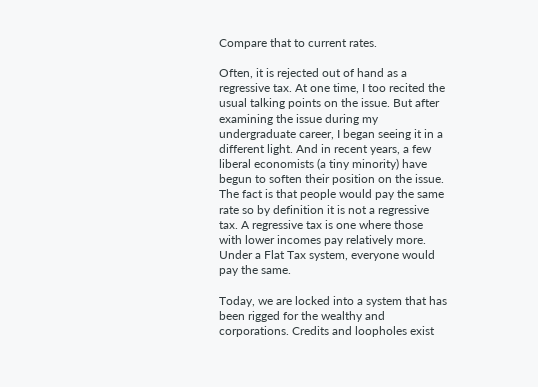Compare that to current rates.

Often, it is rejected out of hand as a regressive tax. At one time, I too recited the usual talking points on the issue. But after examining the issue during my undergraduate career, I began seeing it in a different light. And in recent years, a few liberal economists (a tiny minority) have begun to soften their position on the issue. The fact is that people would pay the same rate so by definition it is not a regressive tax. A regressive tax is one where those with lower incomes pay relatively more. Under a Flat Tax system, everyone would pay the same.

Today, we are locked into a system that has been rigged for the wealthy and corporations. Credits and loopholes exist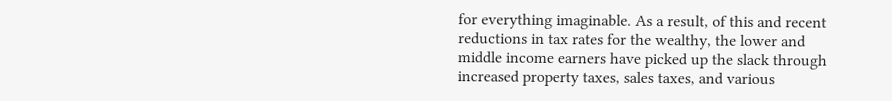for everything imaginable. As a result, of this and recent reductions in tax rates for the wealthy, the lower and middle income earners have picked up the slack through increased property taxes, sales taxes, and various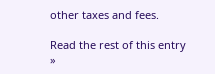other taxes and fees.

Read the rest of this entry »